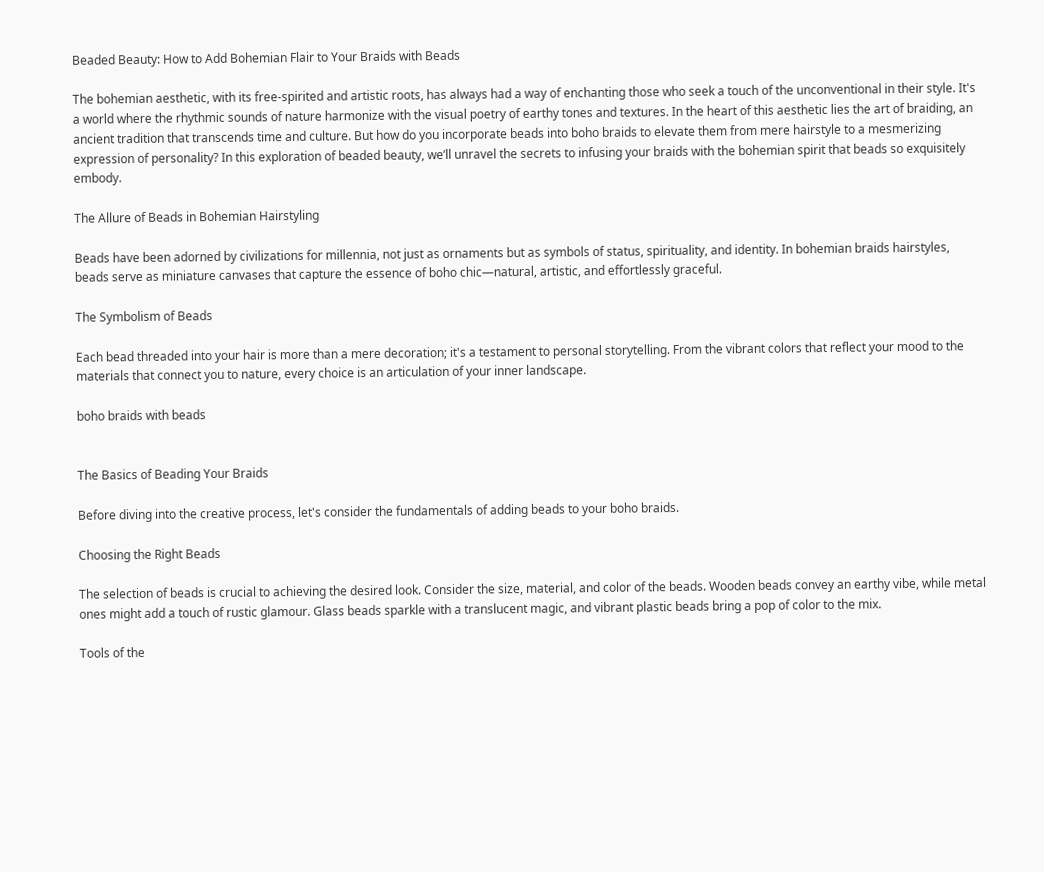Beaded Beauty: How to Add Bohemian Flair to Your Braids with Beads

The bohemian aesthetic, with its free-spirited and artistic roots, has always had a way of enchanting those who seek a touch of the unconventional in their style. It's a world where the rhythmic sounds of nature harmonize with the visual poetry of earthy tones and textures. In the heart of this aesthetic lies the art of braiding, an ancient tradition that transcends time and culture. But how do you incorporate beads into boho braids to elevate them from mere hairstyle to a mesmerizing expression of personality? In this exploration of beaded beauty, we’ll unravel the secrets to infusing your braids with the bohemian spirit that beads so exquisitely embody.

The Allure of Beads in Bohemian Hairstyling

Beads have been adorned by civilizations for millennia, not just as ornaments but as symbols of status, spirituality, and identity. In bohemian braids hairstyles, beads serve as miniature canvases that capture the essence of boho chic—natural, artistic, and effortlessly graceful.

The Symbolism of Beads

Each bead threaded into your hair is more than a mere decoration; it's a testament to personal storytelling. From the vibrant colors that reflect your mood to the materials that connect you to nature, every choice is an articulation of your inner landscape.

boho braids with beads


The Basics of Beading Your Braids

Before diving into the creative process, let's consider the fundamentals of adding beads to your boho braids.

Choosing the Right Beads

The selection of beads is crucial to achieving the desired look. Consider the size, material, and color of the beads. Wooden beads convey an earthy vibe, while metal ones might add a touch of rustic glamour. Glass beads sparkle with a translucent magic, and vibrant plastic beads bring a pop of color to the mix.

Tools of the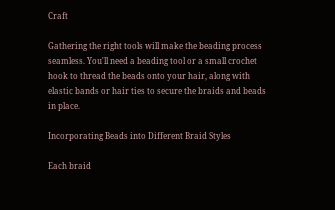Craft

Gathering the right tools will make the beading process seamless. You'll need a beading tool or a small crochet hook to thread the beads onto your hair, along with elastic bands or hair ties to secure the braids and beads in place.

Incorporating Beads into Different Braid Styles

Each braid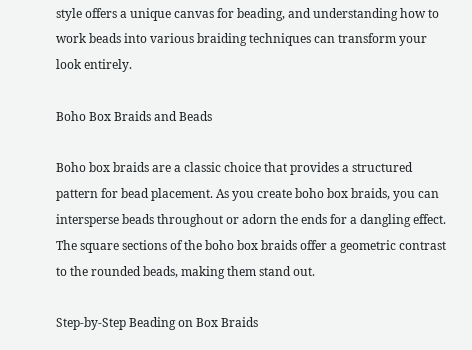style offers a unique canvas for beading, and understanding how to work beads into various braiding techniques can transform your look entirely.

Boho Box Braids and Beads

Boho box braids are a classic choice that provides a structured pattern for bead placement. As you create boho box braids, you can intersperse beads throughout or adorn the ends for a dangling effect. The square sections of the boho box braids offer a geometric contrast to the rounded beads, making them stand out.

Step-by-Step Beading on Box Braids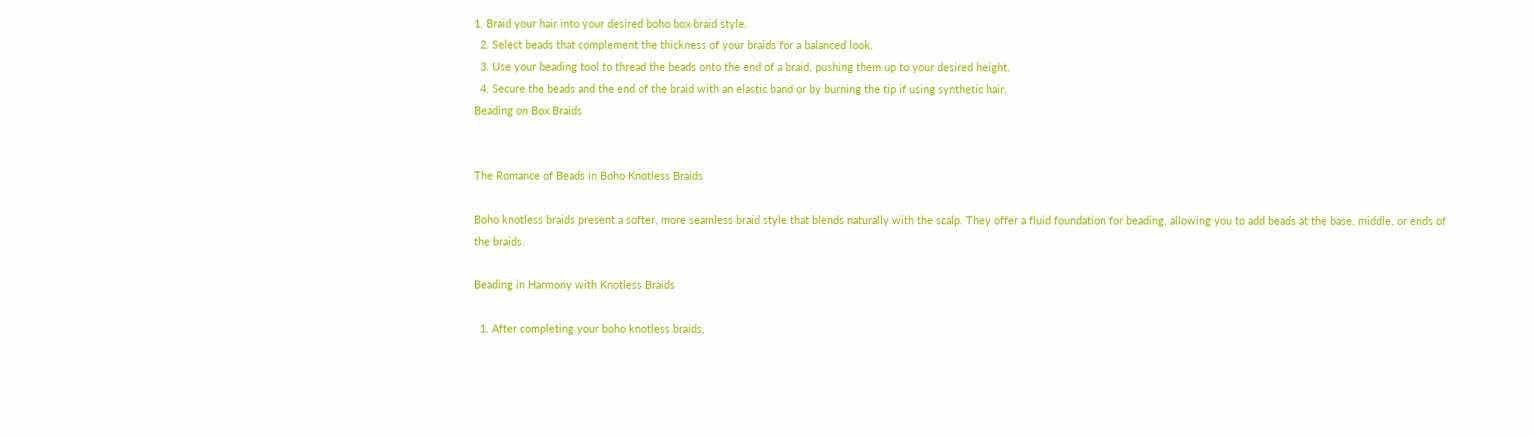1. Braid your hair into your desired boho box braid style.
  2. Select beads that complement the thickness of your braids for a balanced look.
  3. Use your beading tool to thread the beads onto the end of a braid, pushing them up to your desired height.
  4. Secure the beads and the end of the braid with an elastic band or by burning the tip if using synthetic hair.
Beading on Box Braids


The Romance of Beads in Boho Knotless Braids

Boho knotless braids present a softer, more seamless braid style that blends naturally with the scalp. They offer a fluid foundation for beading, allowing you to add beads at the base, middle, or ends of the braids.

Beading in Harmony with Knotless Braids

  1. After completing your boho knotless braids,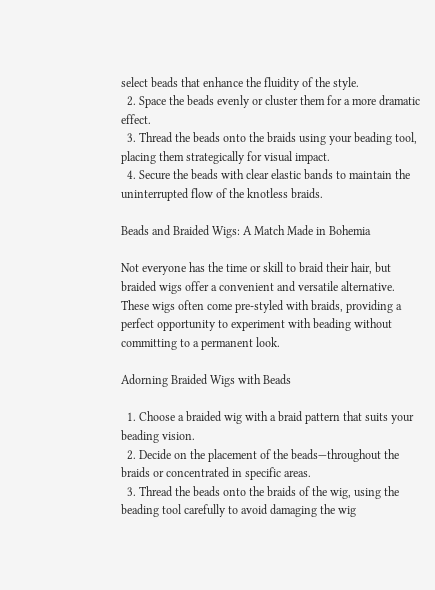select beads that enhance the fluidity of the style.
  2. Space the beads evenly or cluster them for a more dramatic effect.
  3. Thread the beads onto the braids using your beading tool, placing them strategically for visual impact.
  4. Secure the beads with clear elastic bands to maintain the uninterrupted flow of the knotless braids.

Beads and Braided Wigs: A Match Made in Bohemia

Not everyone has the time or skill to braid their hair, but braided wigs offer a convenient and versatile alternative. These wigs often come pre-styled with braids, providing a perfect opportunity to experiment with beading without committing to a permanent look.

Adorning Braided Wigs with Beads

  1. Choose a braided wig with a braid pattern that suits your beading vision.
  2. Decide on the placement of the beads—throughout the braids or concentrated in specific areas.
  3. Thread the beads onto the braids of the wig, using the beading tool carefully to avoid damaging the wig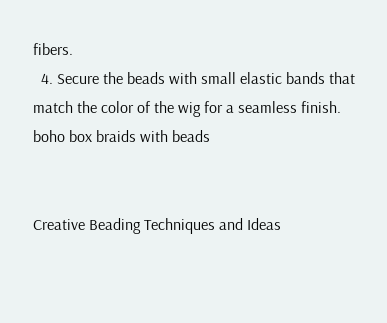fibers.
  4. Secure the beads with small elastic bands that match the color of the wig for a seamless finish.
boho box braids with beads


Creative Beading Techniques and Ideas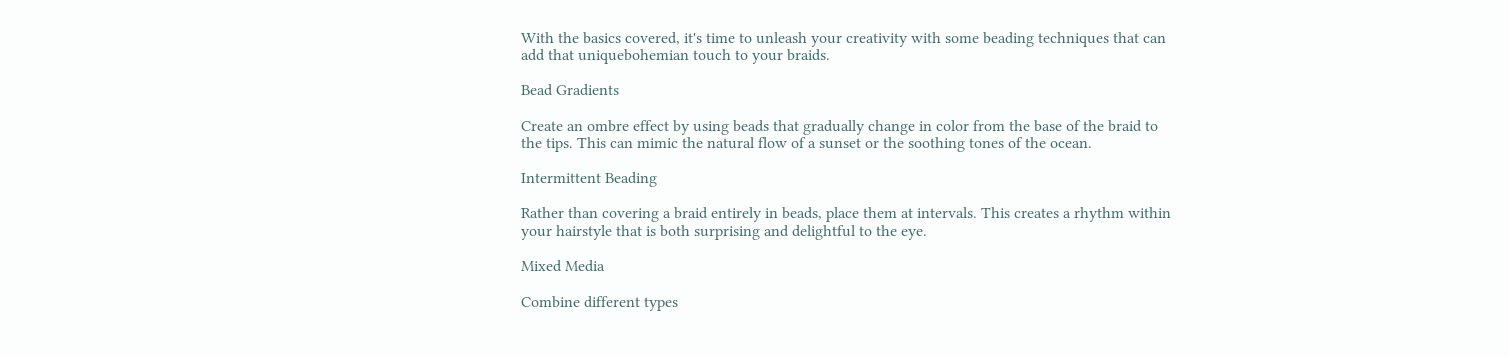With the basics covered, it's time to unleash your creativity with some beading techniques that can add that uniquebohemian touch to your braids.

Bead Gradients

Create an ombre effect by using beads that gradually change in color from the base of the braid to the tips. This can mimic the natural flow of a sunset or the soothing tones of the ocean.

Intermittent Beading

Rather than covering a braid entirely in beads, place them at intervals. This creates a rhythm within your hairstyle that is both surprising and delightful to the eye.

Mixed Media

Combine different types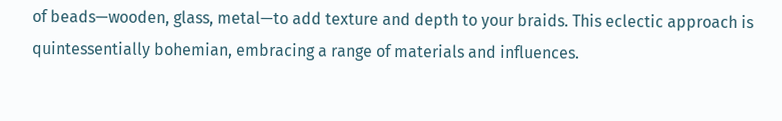of beads—wooden, glass, metal—to add texture and depth to your braids. This eclectic approach is quintessentially bohemian, embracing a range of materials and influences.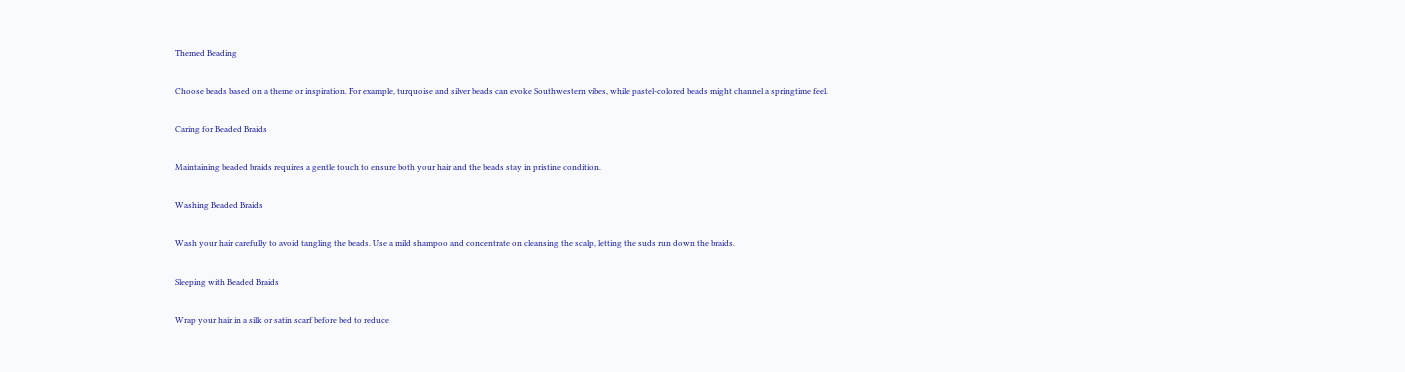Themed Beading

Choose beads based on a theme or inspiration. For example, turquoise and silver beads can evoke Southwestern vibes, while pastel-colored beads might channel a springtime feel.

Caring for Beaded Braids

Maintaining beaded braids requires a gentle touch to ensure both your hair and the beads stay in pristine condition.

Washing Beaded Braids

Wash your hair carefully to avoid tangling the beads. Use a mild shampoo and concentrate on cleansing the scalp, letting the suds run down the braids.

Sleeping with Beaded Braids

Wrap your hair in a silk or satin scarf before bed to reduce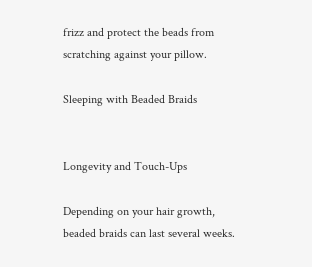frizz and protect the beads from scratching against your pillow.

Sleeping with Beaded Braids


Longevity and Touch-Ups

Depending on your hair growth, beaded braids can last several weeks.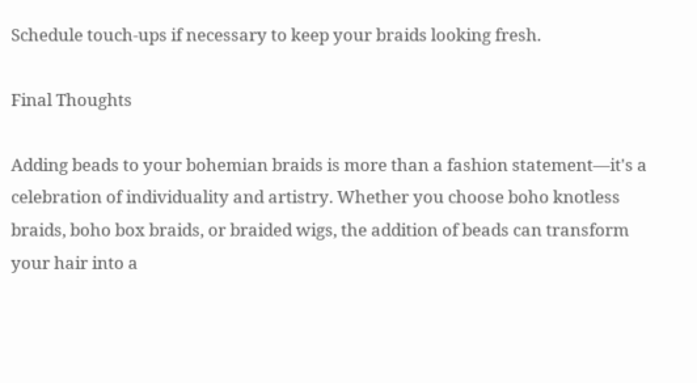Schedule touch-ups if necessary to keep your braids looking fresh.

Final Thoughts

Adding beads to your bohemian braids is more than a fashion statement—it's a celebration of individuality and artistry. Whether you choose boho knotless braids, boho box braids, or braided wigs, the addition of beads can transform your hair into a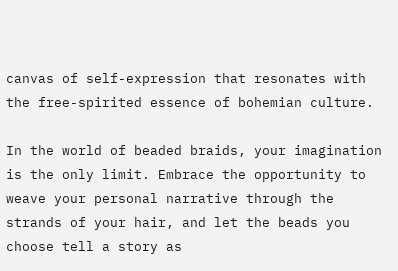canvas of self-expression that resonates with the free-spirited essence of bohemian culture.

In the world of beaded braids, your imagination is the only limit. Embrace the opportunity to weave your personal narrative through the strands of your hair, and let the beads you choose tell a story as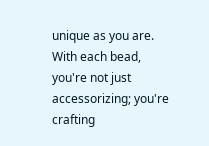unique as you are. With each bead, you're not just accessorizing; you're crafting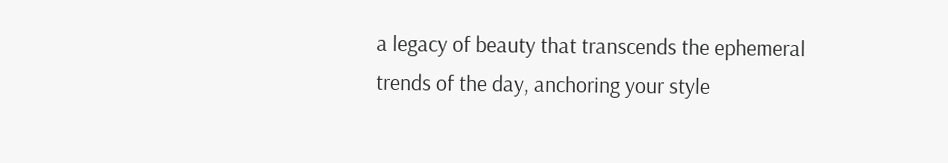a legacy of beauty that transcends the ephemeral trends of the day, anchoring your style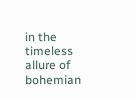in the timeless allure of bohemian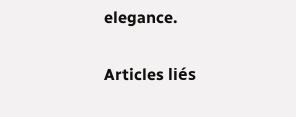elegance.

Articles liés